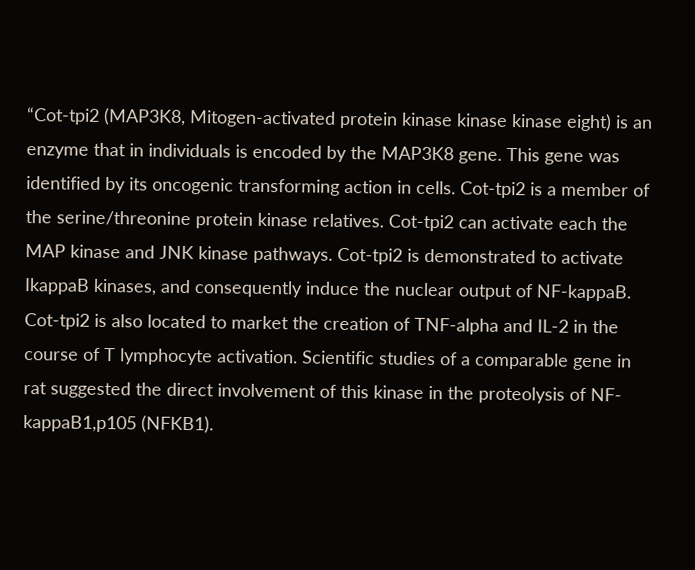“Cot-tpi2 (MAP3K8, Mitogen-activated protein kinase kinase kinase eight) is an enzyme that in individuals is encoded by the MAP3K8 gene. This gene was identified by its oncogenic transforming action in cells. Cot-tpi2 is a member of the serine/threonine protein kinase relatives. Cot-tpi2 can activate each the MAP kinase and JNK kinase pathways. Cot-tpi2 is demonstrated to activate IkappaB kinases, and consequently induce the nuclear output of NF-kappaB. Cot-tpi2 is also located to market the creation of TNF-alpha and IL-2 in the course of T lymphocyte activation. Scientific studies of a comparable gene in rat suggested the direct involvement of this kinase in the proteolysis of NF-kappaB1,p105 (NFKB1).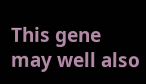This gene may well also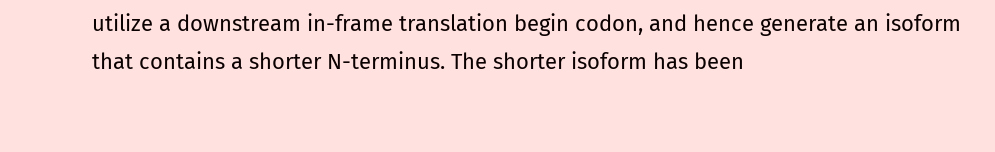utilize a downstream in-frame translation begin codon, and hence generate an isoform that contains a shorter N-terminus. The shorter isoform has been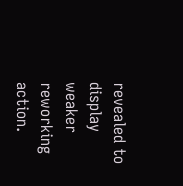revealed to display weaker reworking action.